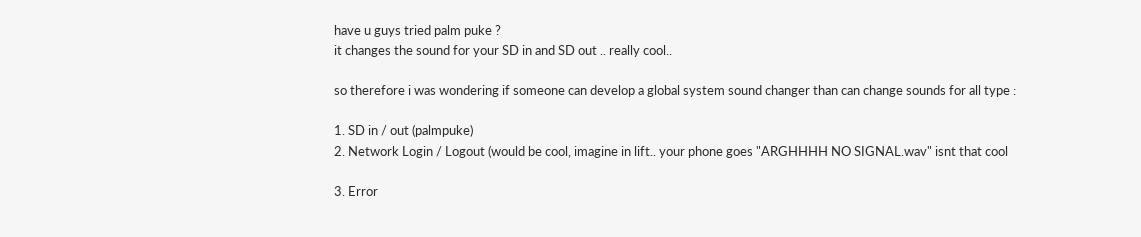have u guys tried palm puke ?
it changes the sound for your SD in and SD out .. really cool..

so therefore i was wondering if someone can develop a global system sound changer than can change sounds for all type :

1. SD in / out (palmpuke)
2. Network Login / Logout (would be cool, imagine in lift.. your phone goes "ARGHHHH NO SIGNAL.wav" isnt that cool

3. Error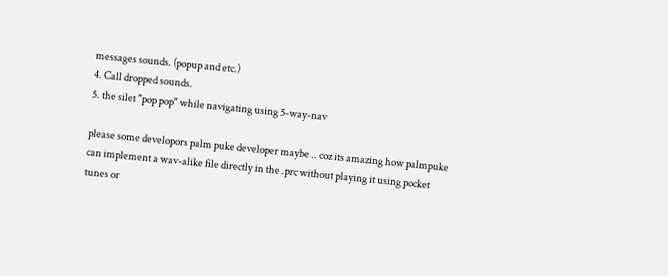messages sounds. (popup and etc.)
4. Call dropped sounds.
5. the silet "pop pop" while navigating using 5-way-nav

please some developors palm puke developer maybe .. coz its amazing how palmpuke can implement a wav-alike file directly in the .prc without playing it using pocket tunes or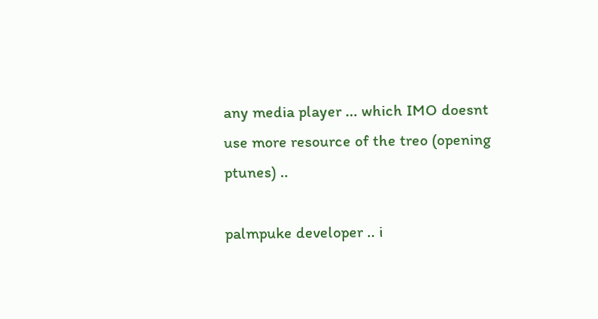any media player ... which IMO doesnt use more resource of the treo (opening ptunes) ..

palmpuke developer .. i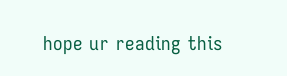hope ur reading this